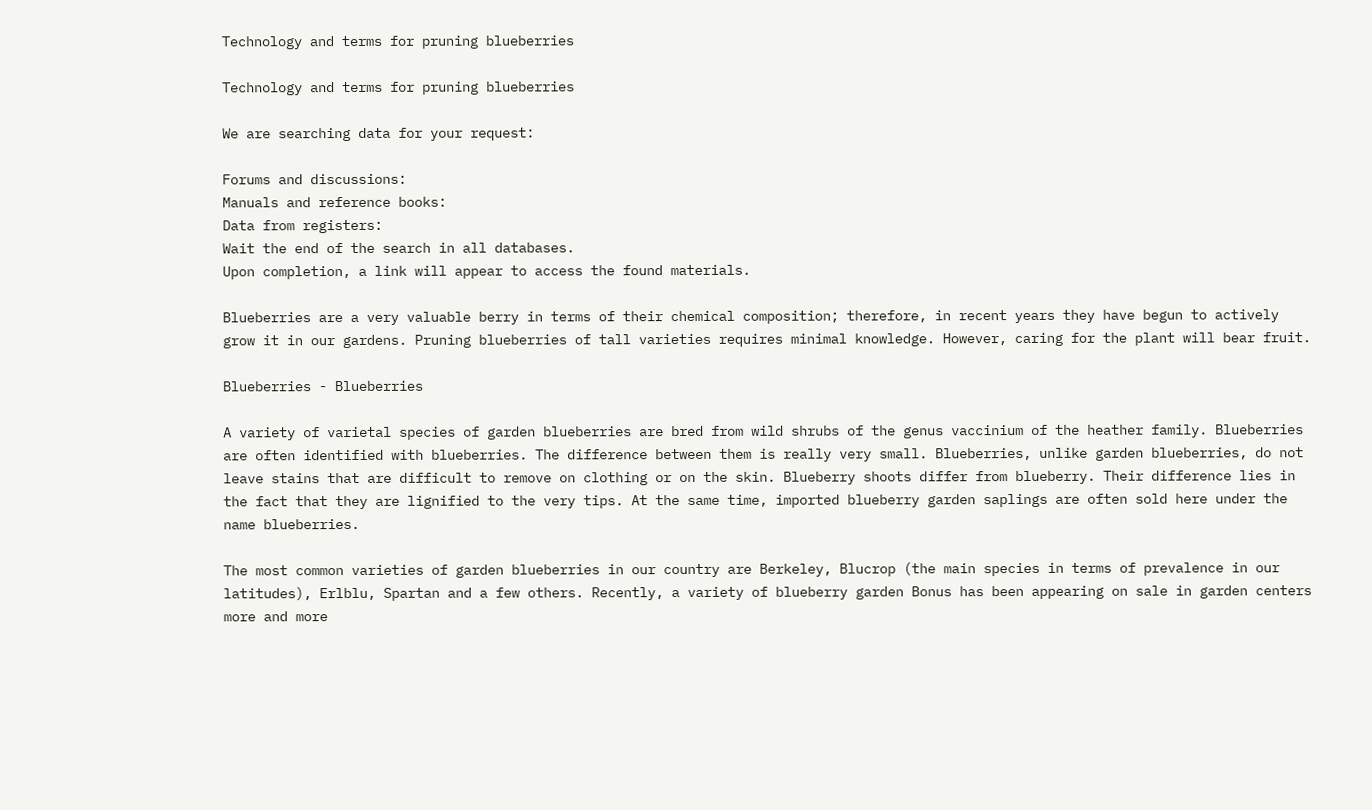Technology and terms for pruning blueberries

Technology and terms for pruning blueberries

We are searching data for your request:

Forums and discussions:
Manuals and reference books:
Data from registers:
Wait the end of the search in all databases.
Upon completion, a link will appear to access the found materials.

Blueberries are a very valuable berry in terms of their chemical composition; therefore, in recent years they have begun to actively grow it in our gardens. Pruning blueberries of tall varieties requires minimal knowledge. However, caring for the plant will bear fruit.

Blueberries - Blueberries

A variety of varietal species of garden blueberries are bred from wild shrubs of the genus vaccinium of the heather family. Blueberries are often identified with blueberries. The difference between them is really very small. Blueberries, unlike garden blueberries, do not leave stains that are difficult to remove on clothing or on the skin. Blueberry shoots differ from blueberry. Their difference lies in the fact that they are lignified to the very tips. At the same time, imported blueberry garden saplings are often sold here under the name blueberries.

The most common varieties of garden blueberries in our country are Berkeley, Blucrop (the main species in terms of prevalence in our latitudes), Erlblu, Spartan and a few others. Recently, a variety of blueberry garden Bonus has been appearing on sale in garden centers more and more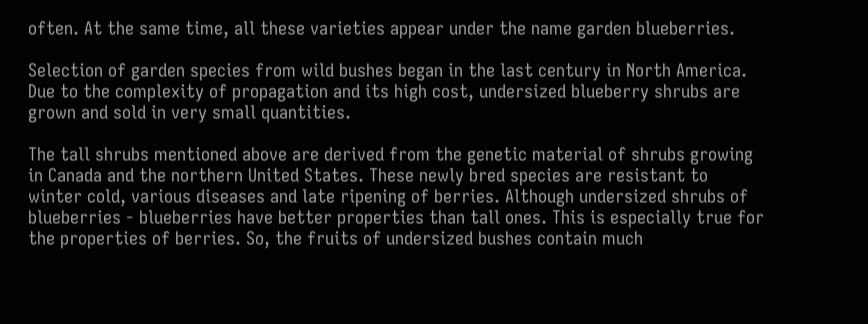often. At the same time, all these varieties appear under the name garden blueberries.

Selection of garden species from wild bushes began in the last century in North America. Due to the complexity of propagation and its high cost, undersized blueberry shrubs are grown and sold in very small quantities.

The tall shrubs mentioned above are derived from the genetic material of shrubs growing in Canada and the northern United States. These newly bred species are resistant to winter cold, various diseases and late ripening of berries. Although undersized shrubs of blueberries - blueberries have better properties than tall ones. This is especially true for the properties of berries. So, the fruits of undersized bushes contain much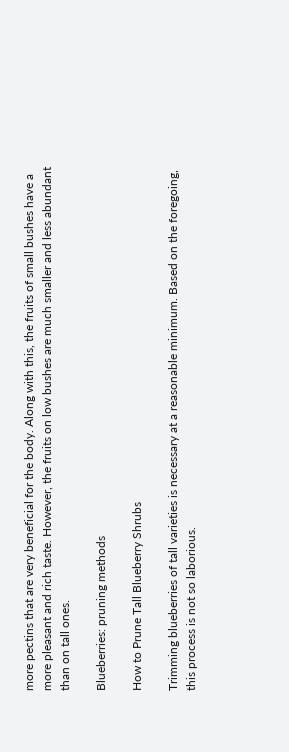more pectins that are very beneficial for the body. Along with this, the fruits of small bushes have a more pleasant and rich taste. However, the fruits on low bushes are much smaller and less abundant than on tall ones.

Blueberries: pruning methods

How to Prune Tall Blueberry Shrubs

Trimming blueberries of tall varieties is necessary at a reasonable minimum. Based on the foregoing, this process is not so laborious.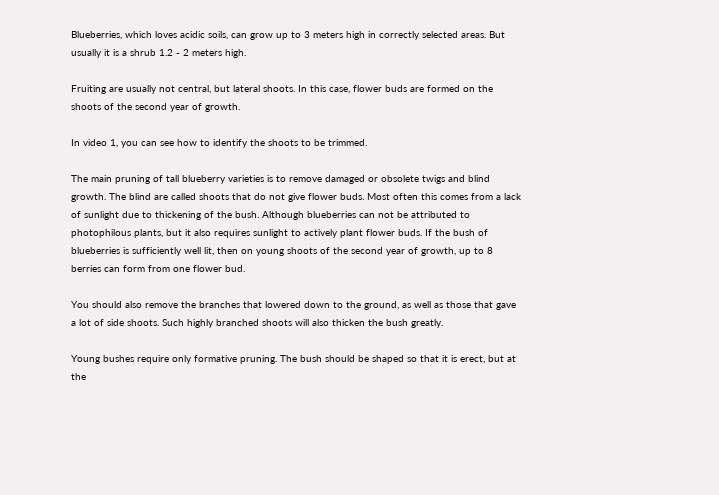Blueberries, which loves acidic soils, can grow up to 3 meters high in correctly selected areas. But usually it is a shrub 1.2 - 2 meters high.

Fruiting are usually not central, but lateral shoots. In this case, flower buds are formed on the shoots of the second year of growth.

In video 1, you can see how to identify the shoots to be trimmed.

The main pruning of tall blueberry varieties is to remove damaged or obsolete twigs and blind growth. The blind are called shoots that do not give flower buds. Most often this comes from a lack of sunlight due to thickening of the bush. Although blueberries can not be attributed to photophilous plants, but it also requires sunlight to actively plant flower buds. If the bush of blueberries is sufficiently well lit, then on young shoots of the second year of growth, up to 8 berries can form from one flower bud.

You should also remove the branches that lowered down to the ground, as well as those that gave a lot of side shoots. Such highly branched shoots will also thicken the bush greatly.

Young bushes require only formative pruning. The bush should be shaped so that it is erect, but at the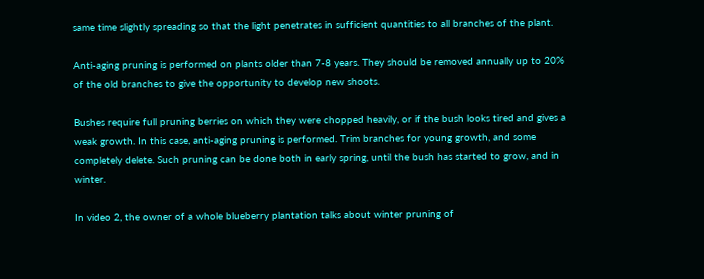same time slightly spreading so that the light penetrates in sufficient quantities to all branches of the plant.

Anti-aging pruning is performed on plants older than 7-8 years. They should be removed annually up to 20% of the old branches to give the opportunity to develop new shoots.

Bushes require full pruning berries on which they were chopped heavily, or if the bush looks tired and gives a weak growth. In this case, anti-aging pruning is performed. Trim branches for young growth, and some completely delete. Such pruning can be done both in early spring, until the bush has started to grow, and in winter.

In video 2, the owner of a whole blueberry plantation talks about winter pruning of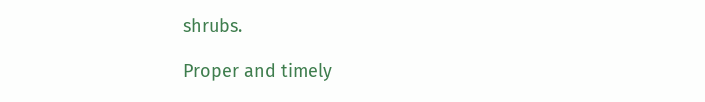shrubs.

Proper and timely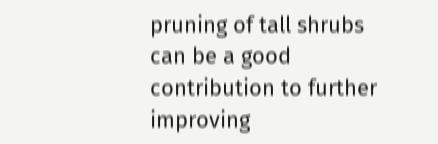pruning of tall shrubs can be a good contribution to further improving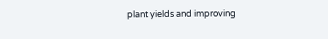plant yields and improving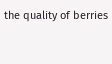the quality of berries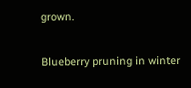grown.

Blueberry pruning in winter